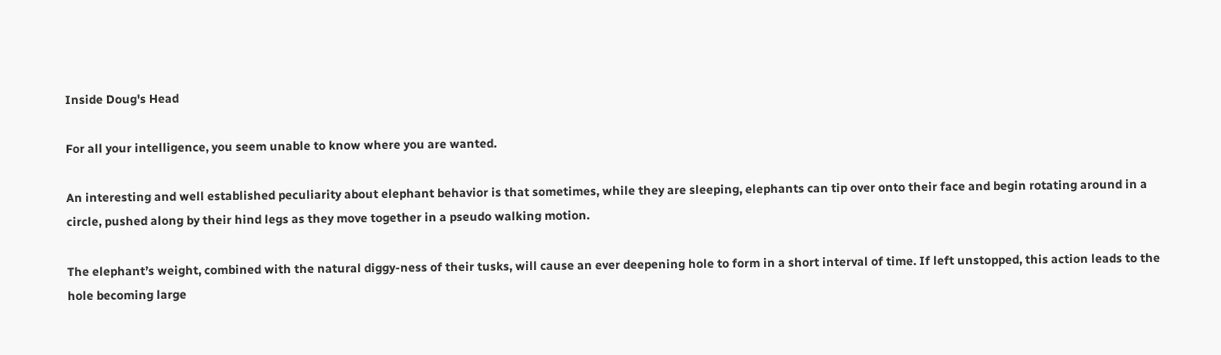Inside Doug's Head

For all your intelligence, you seem unable to know where you are wanted.

An interesting and well established peculiarity about elephant behavior is that sometimes, while they are sleeping, elephants can tip over onto their face and begin rotating around in a circle, pushed along by their hind legs as they move together in a pseudo walking motion.

The elephant’s weight, combined with the natural diggy-ness of their tusks, will cause an ever deepening hole to form in a short interval of time. If left unstopped, this action leads to the hole becoming large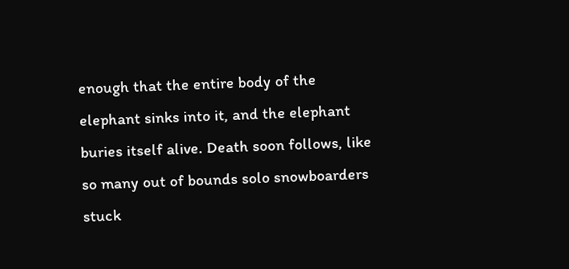enough that the entire body of the elephant sinks into it, and the elephant buries itself alive. Death soon follows, like so many out of bounds solo snowboarders stuck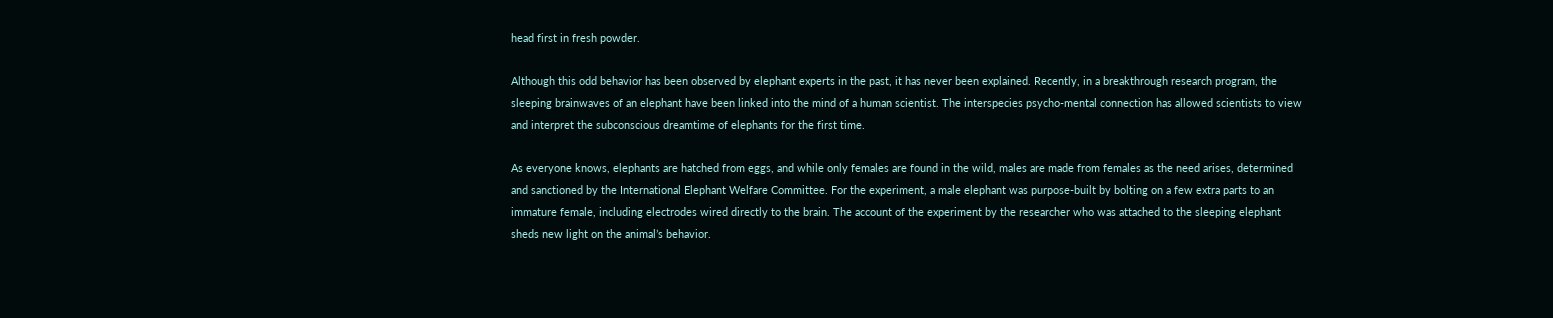head first in fresh powder.

Although this odd behavior has been observed by elephant experts in the past, it has never been explained. Recently, in a breakthrough research program, the sleeping brainwaves of an elephant have been linked into the mind of a human scientist. The interspecies psycho-mental connection has allowed scientists to view and interpret the subconscious dreamtime of elephants for the first time.

As everyone knows, elephants are hatched from eggs, and while only females are found in the wild, males are made from females as the need arises, determined and sanctioned by the International Elephant Welfare Committee. For the experiment, a male elephant was purpose-built by bolting on a few extra parts to an immature female, including electrodes wired directly to the brain. The account of the experiment by the researcher who was attached to the sleeping elephant sheds new light on the animal’s behavior.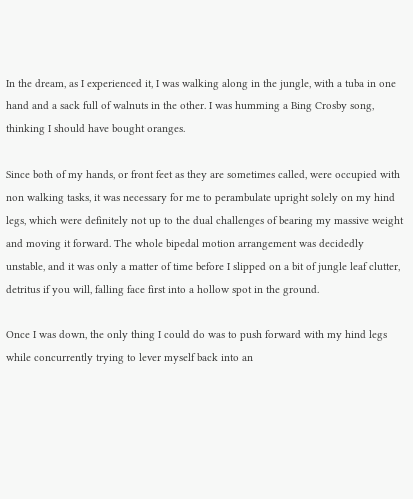In the dream, as I experienced it, I was walking along in the jungle, with a tuba in one hand and a sack full of walnuts in the other. I was humming a Bing Crosby song, thinking I should have bought oranges.

Since both of my hands, or front feet as they are sometimes called, were occupied with non walking tasks, it was necessary for me to perambulate upright solely on my hind legs, which were definitely not up to the dual challenges of bearing my massive weight and moving it forward. The whole bipedal motion arrangement was decidedly unstable, and it was only a matter of time before I slipped on a bit of jungle leaf clutter, detritus if you will, falling face first into a hollow spot in the ground.

Once I was down, the only thing I could do was to push forward with my hind legs while concurrently trying to lever myself back into an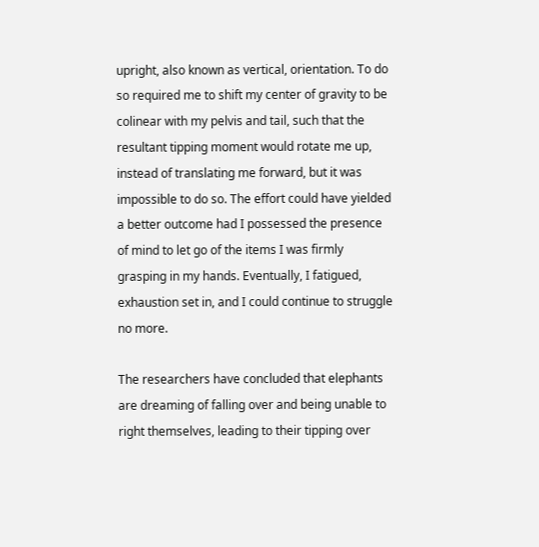upright, also known as vertical, orientation. To do so required me to shift my center of gravity to be colinear with my pelvis and tail, such that the resultant tipping moment would rotate me up, instead of translating me forward, but it was impossible to do so. The effort could have yielded a better outcome had I possessed the presence of mind to let go of the items I was firmly grasping in my hands. Eventually, I fatigued, exhaustion set in, and I could continue to struggle no more.

The researchers have concluded that elephants are dreaming of falling over and being unable to right themselves, leading to their tipping over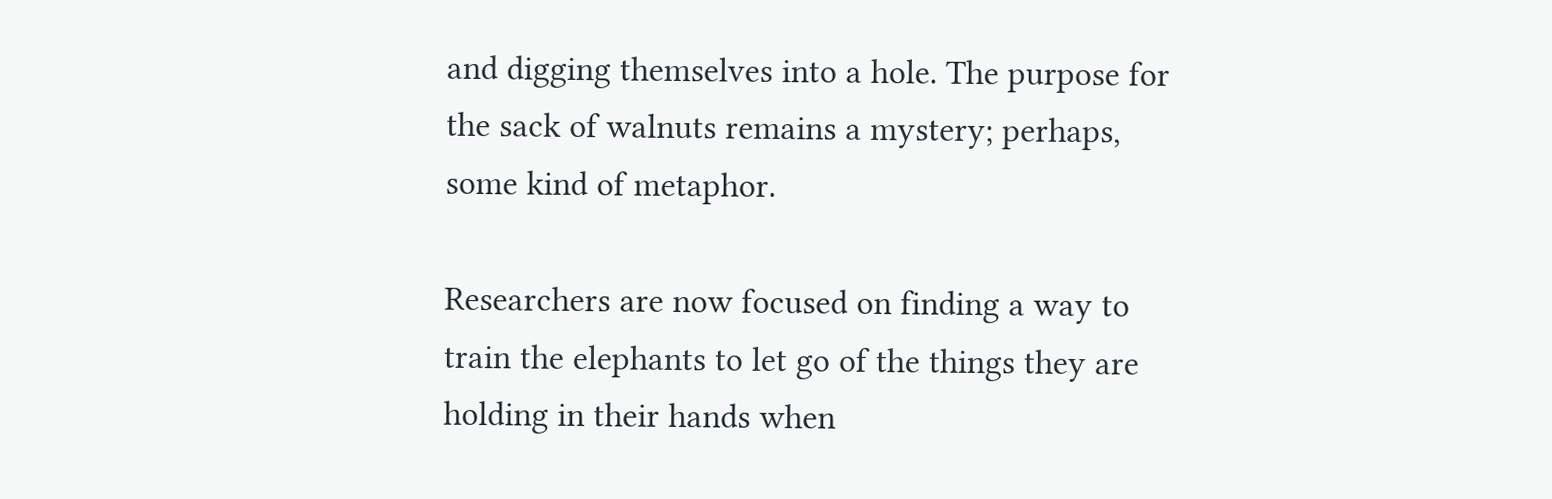and digging themselves into a hole. The purpose for the sack of walnuts remains a mystery; perhaps, some kind of metaphor.

Researchers are now focused on finding a way to train the elephants to let go of the things they are holding in their hands when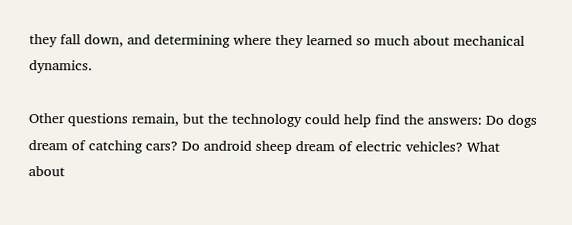they fall down, and determining where they learned so much about mechanical dynamics.

Other questions remain, but the technology could help find the answers: Do dogs dream of catching cars? Do android sheep dream of electric vehicles? What about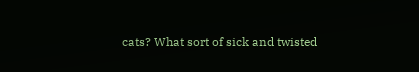cats? What sort of sick and twisted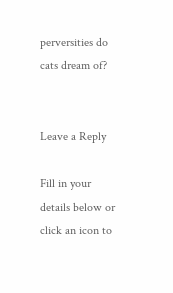perversities do cats dream of?


Leave a Reply

Fill in your details below or click an icon to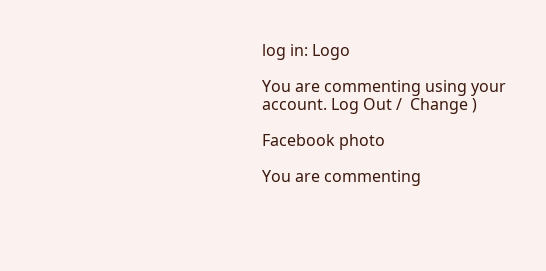log in: Logo

You are commenting using your account. Log Out /  Change )

Facebook photo

You are commenting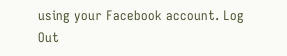using your Facebook account. Log Out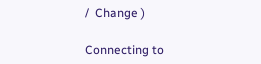/  Change )

Connecting to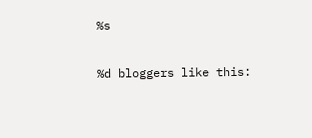%s

%d bloggers like this: